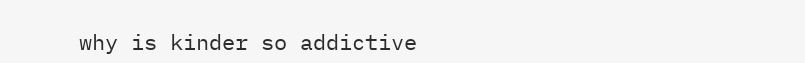why is kinder so addictive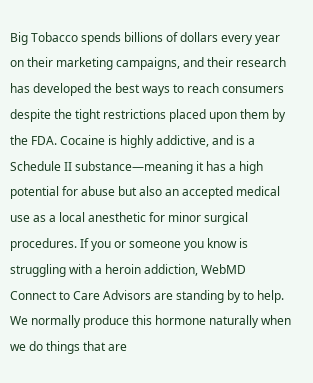Big Tobacco spends billions of dollars every year on their marketing campaigns, and their research has developed the best ways to reach consumers despite the tight restrictions placed upon them by the FDA. Cocaine is highly addictive, and is a Schedule II substance—meaning it has a high potential for abuse but also an accepted medical use as a local anesthetic for minor surgical procedures. If you or someone you know is struggling with a heroin addiction, WebMD Connect to Care Advisors are standing by to help. We normally produce this hormone naturally when we do things that are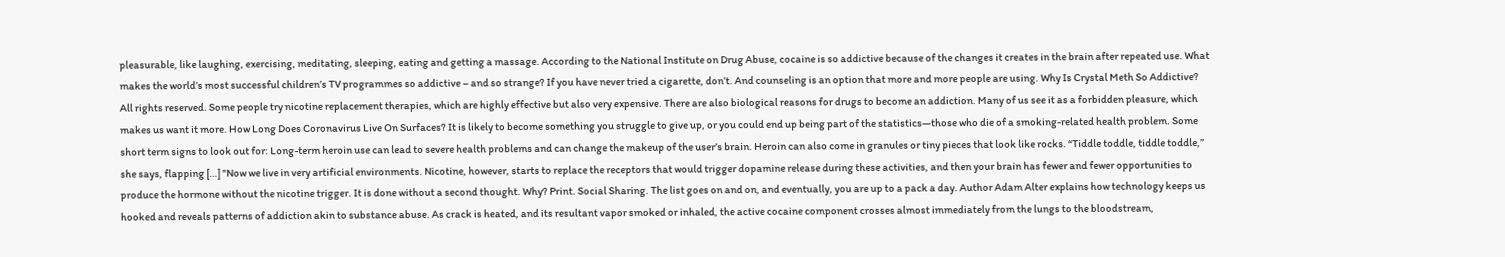pleasurable, like laughing, exercising, meditating, sleeping, eating and getting a massage. According to the National Institute on Drug Abuse, cocaine is so addictive because of the changes it creates in the brain after repeated use. What makes the world’s most successful children’s TV programmes so addictive – and so strange? If you have never tried a cigarette, don’t. And counseling is an option that more and more people are using. Why Is Crystal Meth So Addictive? All rights reserved. Some people try nicotine replacement therapies, which are highly effective but also very expensive. There are also biological reasons for drugs to become an addiction. Many of us see it as a forbidden pleasure, which makes us want it more. How Long Does Coronavirus Live On Surfaces? It is likely to become something you struggle to give up, or you could end up being part of the statistics—those who die of a smoking-related health problem. Some short term signs to look out for: Long-term heroin use can lead to severe health problems and can change the makeup of the user’s brain. Heroin can also come in granules or tiny pieces that look like rocks. “Tiddle toddle, tiddle toddle,” she says, flapping […] "Now we live in very artificial environments. Nicotine, however, starts to replace the receptors that would trigger dopamine release during these activities, and then your brain has fewer and fewer opportunities to produce the hormone without the nicotine trigger. It is done without a second thought. Why? Print. Social Sharing. The list goes on and on, and eventually, you are up to a pack a day. Author Adam Alter explains how technology keeps us hooked and reveals patterns of addiction akin to substance abuse. As crack is heated, and its resultant vapor smoked or inhaled, the active cocaine component crosses almost immediately from the lungs to the bloodstream,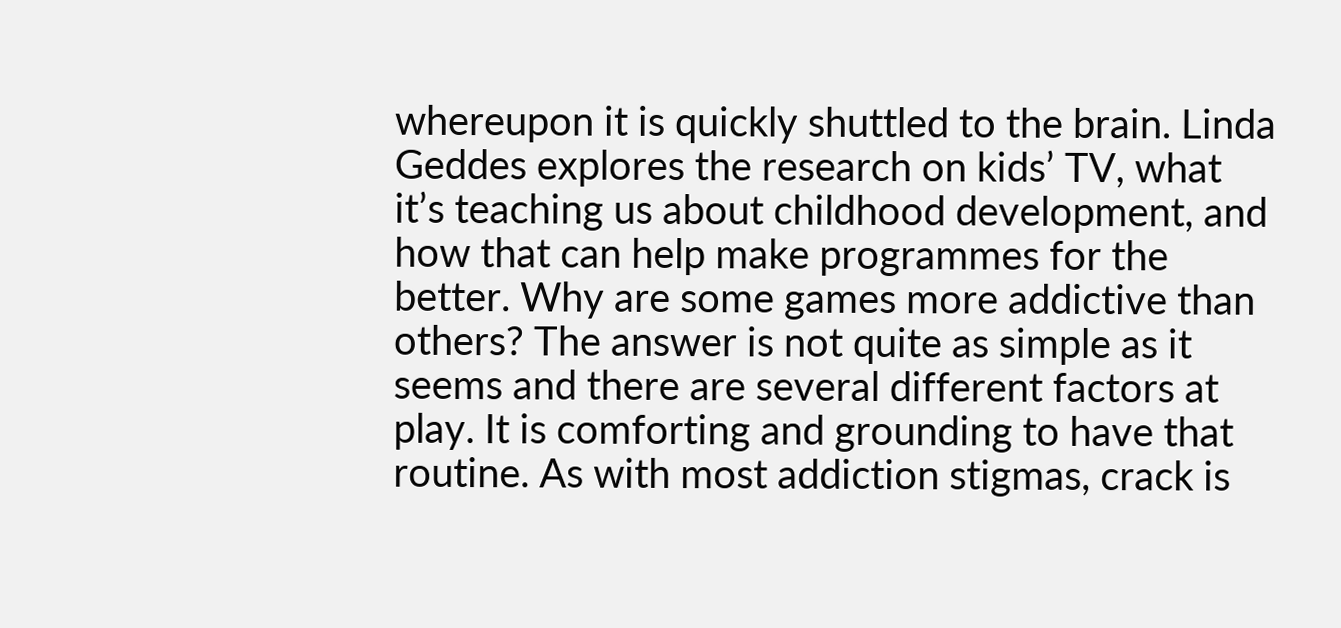whereupon it is quickly shuttled to the brain. Linda Geddes explores the research on kids’ TV, what it’s teaching us about childhood development, and how that can help make programmes for the better. Why are some games more addictive than others? The answer is not quite as simple as it seems and there are several different factors at play. It is comforting and grounding to have that routine. As with most addiction stigmas, crack is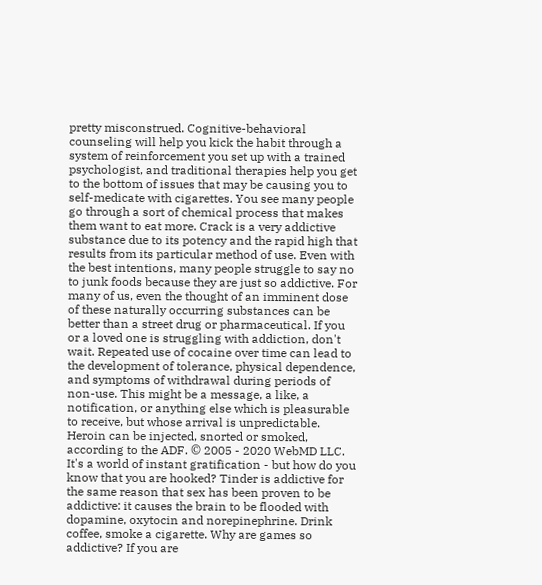pretty misconstrued. Cognitive-behavioral counseling will help you kick the habit through a system of reinforcement you set up with a trained psychologist, and traditional therapies help you get to the bottom of issues that may be causing you to self-medicate with cigarettes. You see many people go through a sort of chemical process that makes them want to eat more. Crack is a very addictive substance due to its potency and the rapid high that results from its particular method of use. Even with the best intentions, many people struggle to say no to junk foods because they are just so addictive. For many of us, even the thought of an imminent dose of these naturally occurring substances can be better than a street drug or pharmaceutical. If you or a loved one is struggling with addiction, don't wait. Repeated use of cocaine over time can lead to the development of tolerance, physical dependence, and symptoms of withdrawal during periods of non-use. This might be a message, a like, a notification, or anything else which is pleasurable to receive, but whose arrival is unpredictable. Heroin can be injected, snorted or smoked, according to the ADF. © 2005 - 2020 WebMD LLC. It's a world of instant gratification - but how do you know that you are hooked? Tinder is addictive for the same reason that sex has been proven to be addictive: it causes the brain to be flooded with dopamine, oxytocin and norepinephrine. Drink coffee, smoke a cigarette. Why are games so addictive? If you are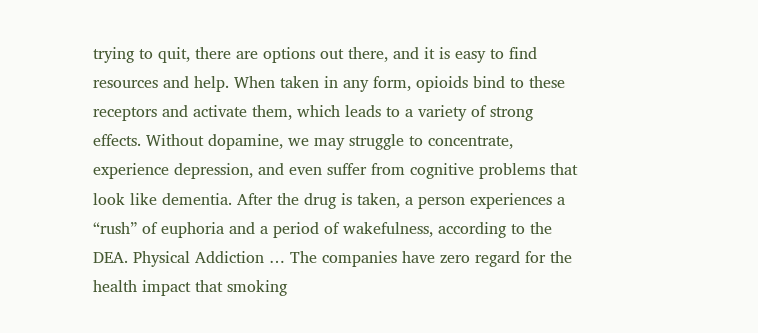trying to quit, there are options out there, and it is easy to find resources and help. When taken in any form, opioids bind to these receptors and activate them, which leads to a variety of strong effects. Without dopamine, we may struggle to concentrate, experience depression, and even suffer from cognitive problems that look like dementia. After the drug is taken, a person experiences a “rush” of euphoria and a period of wakefulness, according to the DEA. Physical Addiction … The companies have zero regard for the health impact that smoking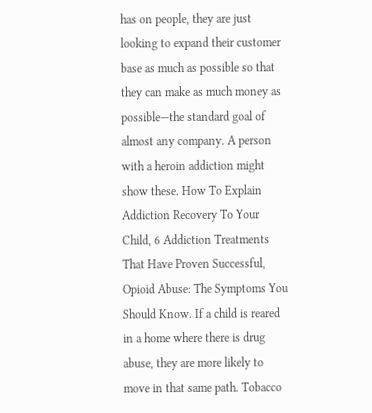has on people, they are just looking to expand their customer base as much as possible so that they can make as much money as possible—the standard goal of almost any company. A person with a heroin addiction might show these. How To Explain Addiction Recovery To Your Child, 6 Addiction Treatments That Have Proven Successful, Opioid Abuse: The Symptoms You Should Know. If a child is reared in a home where there is drug abuse, they are more likely to move in that same path. Tobacco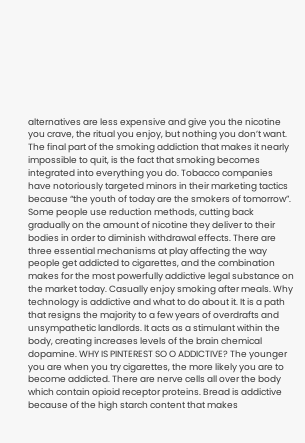alternatives are less expensive and give you the nicotine you crave, the ritual you enjoy, but nothing you don’t want. The final part of the smoking addiction that makes it nearly impossible to quit, is the fact that smoking becomes integrated into everything you do. Tobacco companies have notoriously targeted minors in their marketing tactics because “the youth of today are the smokers of tomorrow”. Some people use reduction methods, cutting back gradually on the amount of nicotine they deliver to their bodies in order to diminish withdrawal effects. There are three essential mechanisms at play affecting the way people get addicted to cigarettes, and the combination makes for the most powerfully addictive legal substance on the market today. Casually enjoy smoking after meals. Why technology is addictive and what to do about it. It is a path that resigns the majority to a few years of overdrafts and unsympathetic landlords. It acts as a stimulant within the body, creating increases levels of the brain chemical dopamine. WHY IS PINTEREST SO O ADDICTIVE? The younger you are when you try cigarettes, the more likely you are to become addicted. There are nerve cells all over the body which contain opioid receptor proteins. Bread is addictive because of the high starch content that makes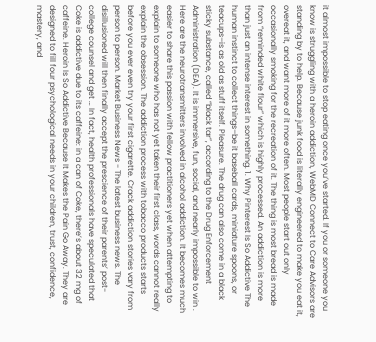it almost impossible to stop eating once you’ve started. If you or someone you know is struggling with a heroin addiction, WebMD Connect to Care Advisors are standing by to help. Because junk food is literally engineered to make you eat it, overeat it, and want more of it more often. Most people start out only occasionally smoking for the recreation of it. The thing is most bread is made from “reminded white flour” which is highly processed. An addiction is more than just an intense interest in something. 1. Why Pinterest Is So Addictive The human instinct to collect things–be it baseball cards, miniature spoons, or teacups–is as old as stuff itself. Pleasure. The drug can also come in a black sticky substance, called “black tar”, according to the Drug Enforcement Administration (DEA). It is immersive, fun, social, and nearly impossible to win . Here are the neurotransmitters involved in alcohol addiction. It becomes much easier to share this passion with fellow practitioners yet when attempting to explain to someone who has not yet taken their first class, words cannot really explain the obsession. The addiction process with tobacco products starts before you ever even try your first cigarette. Crack addiction stories vary from person to person. Market Business News - The latest business news. The disillusioned will then finally accept the prescience of their parents’ post-college counsel and get … In fact, health professionals have speculated that Coke is addictive due to its caffeine: in a can of Coke, there’s about 32 mg of caffeine. Heroin Is So Addictive Because It Makes the Pain Go Away. They are designed to fill four psychological needs in your children, trust, confidence, mastery, and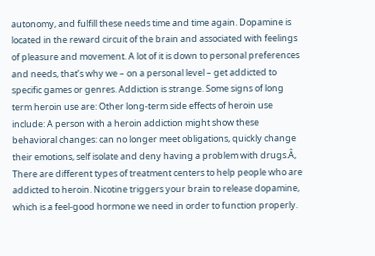autonomy, and fulfill these needs time and time again. Dopamine is located in the reward circuit of the brain and associated with feelings of pleasure and movement. A lot of it is down to personal preferences and needs, that’s why we – on a personal level – get addicted to specific games or genres. Addiction is strange. Some signs of long term heroin use are: Other long-term side effects of heroin use include: A person with a heroin addiction might show these behavioral changes: can no longer meet obligations, quickly change their emotions, self isolate and deny having a problem with drugs.Â, There are different types of treatment centers to help people who are addicted to heroin. Nicotine triggers your brain to release dopamine, which is a feel-good hormone we need in order to function properly.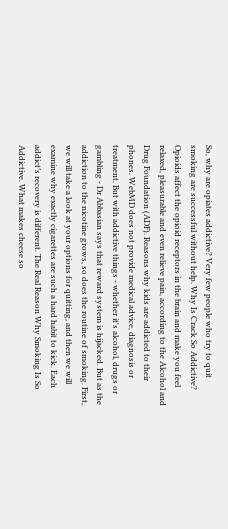So, why are opiates addictive? Very few people who try to quit smoking are successful without help. Why Is Crack So Addictive? Opioids affect the opioid receptors in the brain and make you feel relaxed, pleasurable and even relieve pain, according to the Alcohol and Drug Foundation (ADF). Reasons why kids are addicted to their phones. WebMD does not provide medical advice, diagnosis or treatment. But with addictive things - whether it's alcohol, drugs or gambling - Dr Abbasian says that reward system is hijacked. But as the addiction to the nicotine grows, so does the routine of smoking. First, we will take a look at your options for quitting, and then we will examine why exactly cigarettes are such a hard habit to kick. Each addict’s recovery is different. The Real Reason Why Smoking Is So Addictive. What makes cheese so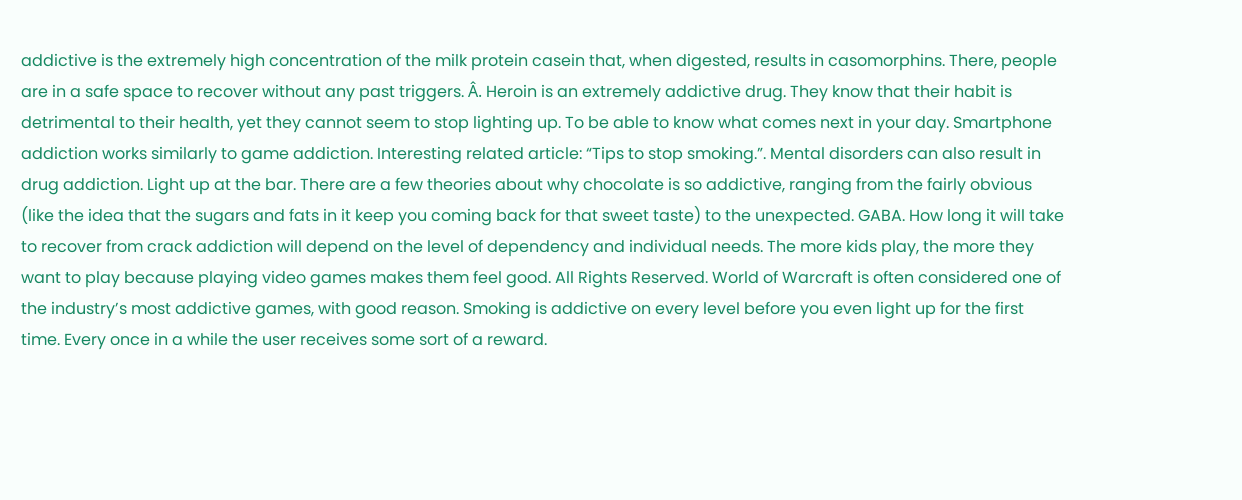addictive is the extremely high concentration of the milk protein casein that, when digested, results in casomorphins. There, people are in a safe space to recover without any past triggers. Â. Heroin is an extremely addictive drug. They know that their habit is detrimental to their health, yet they cannot seem to stop lighting up. To be able to know what comes next in your day. Smartphone addiction works similarly to game addiction. Interesting related article: “Tips to stop smoking.”. Mental disorders can also result in drug addiction. Light up at the bar. There are a few theories about why chocolate is so addictive, ranging from the fairly obvious (like the idea that the sugars and fats in it keep you coming back for that sweet taste) to the unexpected. GABA. How long it will take to recover from crack addiction will depend on the level of dependency and individual needs. The more kids play, the more they want to play because playing video games makes them feel good. All Rights Reserved. World of Warcraft is often considered one of the industry’s most addictive games, with good reason. Smoking is addictive on every level before you even light up for the first time. Every once in a while the user receives some sort of a reward.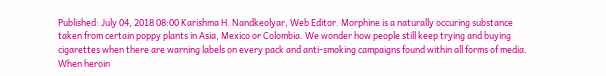Published: July 04, 2018 08:00 Karishma H. Nandkeolyar, Web Editor. Morphine is a naturally occuring substance taken from certain poppy plants in Asia, Mexico or Colombia. We wonder how people still keep trying and buying cigarettes when there are warning labels on every pack and anti-smoking campaigns found within all forms of media. When heroin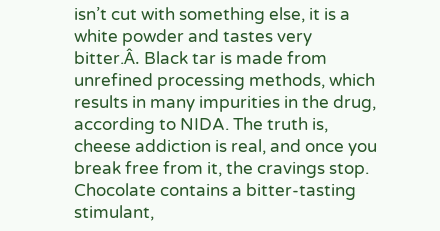isn’t cut with something else, it is a white powder and tastes very bitter.Â. Black tar is made from unrefined processing methods, which results in many impurities in the drug, according to NIDA. The truth is, cheese addiction is real, and once you break free from it, the cravings stop. Chocolate contains a bitter-tasting stimulant,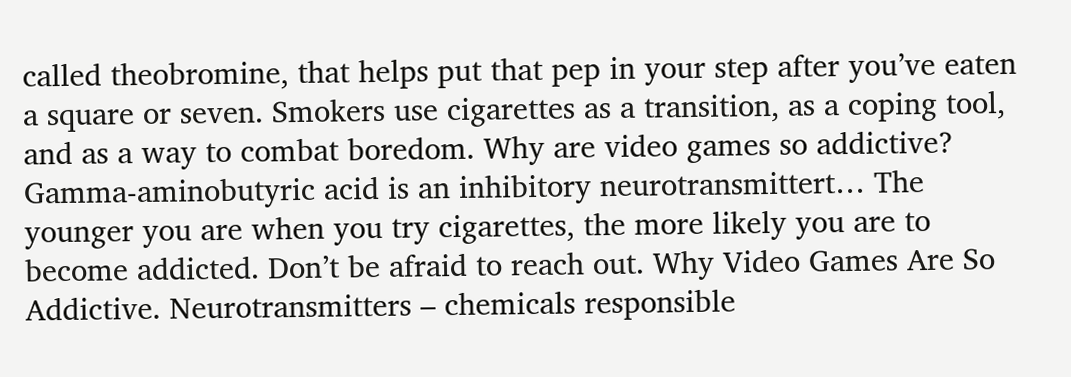called theobromine, that helps put that pep in your step after you’ve eaten a square or seven. Smokers use cigarettes as a transition, as a coping tool, and as a way to combat boredom. Why are video games so addictive? Gamma-aminobutyric acid is an inhibitory neurotransmittert… The younger you are when you try cigarettes, the more likely you are to become addicted. Don’t be afraid to reach out. Why Video Games Are So Addictive. Neurotransmitters – chemicals responsible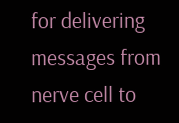for delivering messages from nerve cell to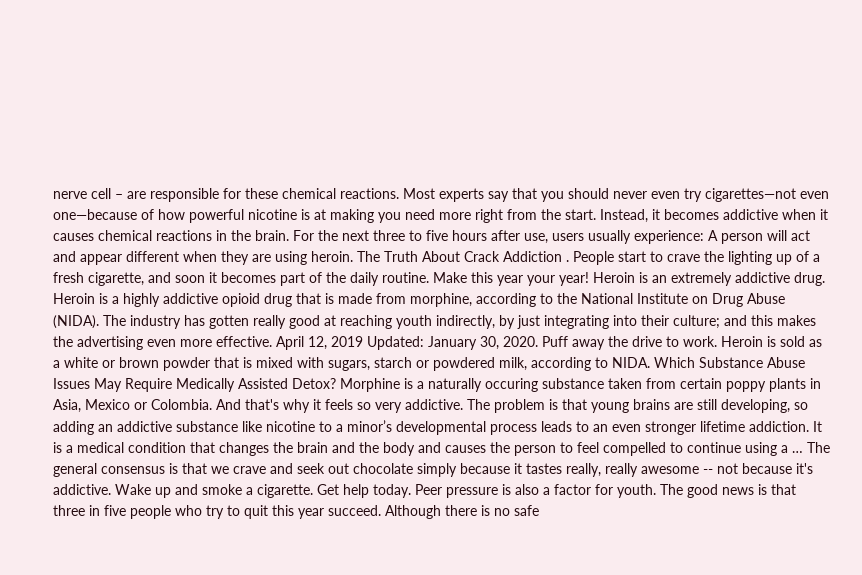nerve cell – are responsible for these chemical reactions. Most experts say that you should never even try cigarettes—not even one—because of how powerful nicotine is at making you need more right from the start. Instead, it becomes addictive when it causes chemical reactions in the brain. For the next three to five hours after use, users usually experience: A person will act and appear different when they are using heroin. The Truth About Crack Addiction . People start to crave the lighting up of a fresh cigarette, and soon it becomes part of the daily routine. Make this year your year! Heroin is an extremely addictive drug. Heroin is a highly addictive opioid drug that is made from morphine, according to the National Institute on Drug Abuse (NIDA). The industry has gotten really good at reaching youth indirectly, by just integrating into their culture; and this makes the advertising even more effective. April 12, 2019 Updated: January 30, 2020. Puff away the drive to work. Heroin is sold as a white or brown powder that is mixed with sugars, starch or powdered milk, according to NIDA. Which Substance Abuse Issues May Require Medically Assisted Detox? Morphine is a naturally occuring substance taken from certain poppy plants in Asia, Mexico or Colombia. And that's why it feels so very addictive. The problem is that young brains are still developing, so adding an addictive substance like nicotine to a minor’s developmental process leads to an even stronger lifetime addiction. It is a medical condition that changes the brain and the body and causes the person to feel compelled to continue using a … The general consensus is that we crave and seek out chocolate simply because it tastes really, really awesome -- not because it's addictive. Wake up and smoke a cigarette. Get help today. Peer pressure is also a factor for youth. The good news is that three in five people who try to quit this year succeed. Although there is no safe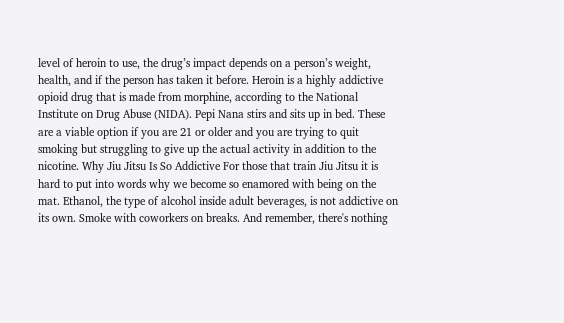level of heroin to use, the drug’s impact depends on a person’s weight, health, and if the person has taken it before. Heroin is a highly addictive opioid drug that is made from morphine, according to the National Institute on Drug Abuse (NIDA). Pepi Nana stirs and sits up in bed. These are a viable option if you are 21 or older and you are trying to quit smoking but struggling to give up the actual activity in addition to the nicotine. Why Jiu Jitsu Is So Addictive For those that train Jiu Jitsu it is hard to put into words why we become so enamored with being on the mat. Ethanol, the type of alcohol inside adult beverages, is not addictive on its own. Smoke with coworkers on breaks. And remember, there's nothing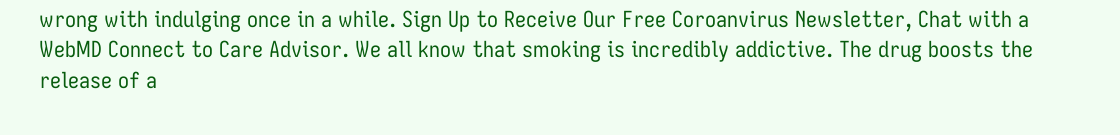wrong with indulging once in a while. Sign Up to Receive Our Free Coroanvirus Newsletter, Chat with a WebMD Connect to Care Advisor. We all know that smoking is incredibly addictive. The drug boosts the release of a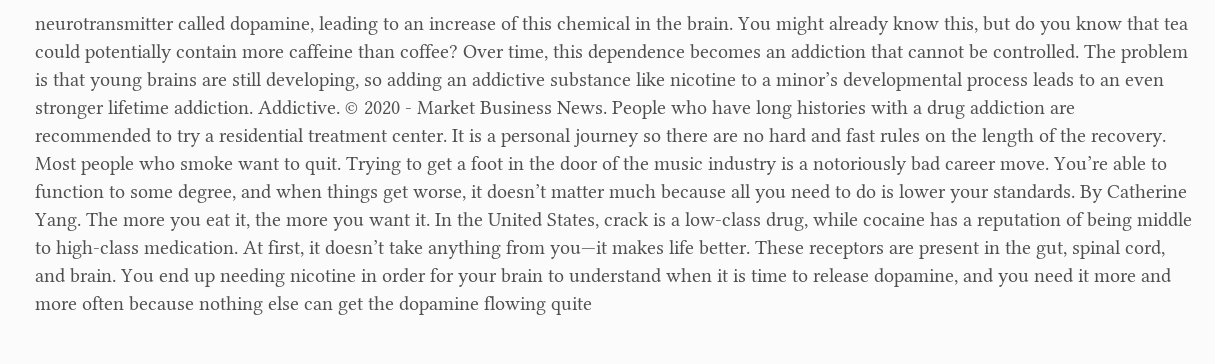neurotransmitter called dopamine, leading to an increase of this chemical in the brain. You might already know this, but do you know that tea could potentially contain more caffeine than coffee? Over time, this dependence becomes an addiction that cannot be controlled. The problem is that young brains are still developing, so adding an addictive substance like nicotine to a minor’s developmental process leads to an even stronger lifetime addiction. Addictive. © 2020 - Market Business News. People who have long histories with a drug addiction are recommended to try a residential treatment center. It is a personal journey so there are no hard and fast rules on the length of the recovery. Most people who smoke want to quit. Trying to get a foot in the door of the music industry is a notoriously bad career move. You’re able to function to some degree, and when things get worse, it doesn’t matter much because all you need to do is lower your standards. By Catherine Yang. The more you eat it, the more you want it. In the United States, crack is a low-class drug, while cocaine has a reputation of being middle to high-class medication. At first, it doesn’t take anything from you—it makes life better. These receptors are present in the gut, spinal cord, and brain. You end up needing nicotine in order for your brain to understand when it is time to release dopamine, and you need it more and more often because nothing else can get the dopamine flowing quite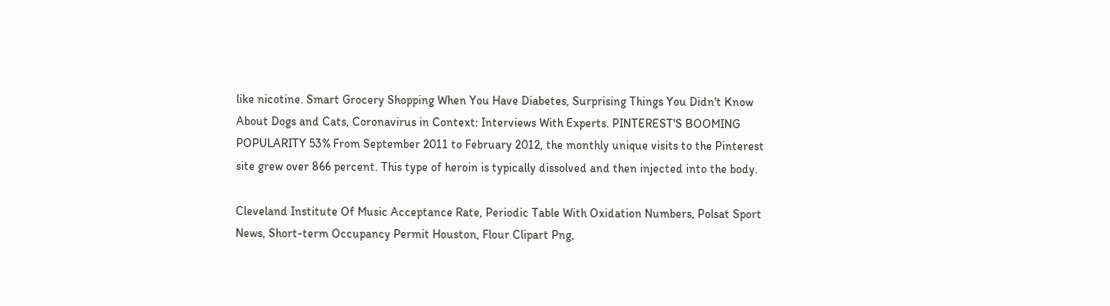like nicotine. Smart Grocery Shopping When You Have Diabetes, Surprising Things You Didn't Know About Dogs and Cats, Coronavirus in Context: Interviews With Experts. PINTEREST'S BOOMING POPULARITY 53% From September 2011 to February 2012, the monthly unique visits to the Pinterest site grew over 866 percent. This type of heroin is typically dissolved and then injected into the body.

Cleveland Institute Of Music Acceptance Rate, Periodic Table With Oxidation Numbers, Polsat Sport News, Short-term Occupancy Permit Houston, Flour Clipart Png,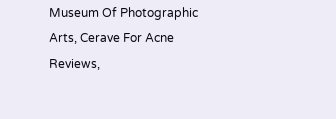Museum Of Photographic Arts, Cerave For Acne Reviews,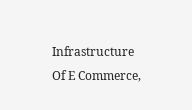Infrastructure Of E Commerce,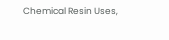Chemical Resin Uses,